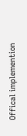Offical implemention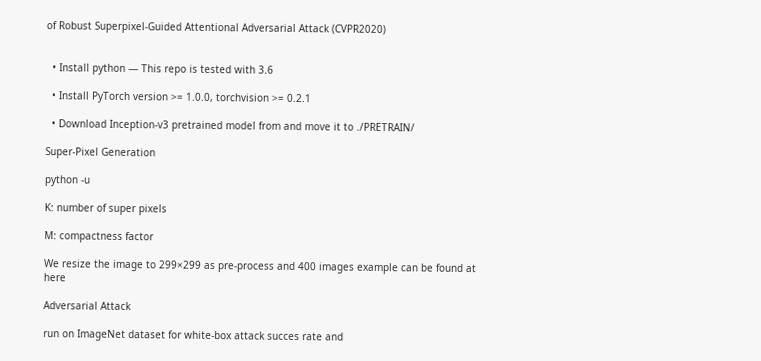of Robust Superpixel-Guided Attentional Adversarial Attack (CVPR2020)


  • Install python — This repo is tested with 3.6

  • Install PyTorch version >= 1.0.0, torchvision >= 0.2.1

  • Download Inception-v3 pretrained model from and move it to ./PRETRAIN/

Super-Pixel Generation

python -u

K: number of super pixels

M: compactness factor

We resize the image to 299×299 as pre-process and 400 images example can be found at here

Adversarial Attack

run on ImageNet dataset for white-box attack succes rate and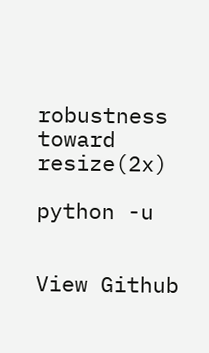robustness toward resize(2x)

python -u


View Github